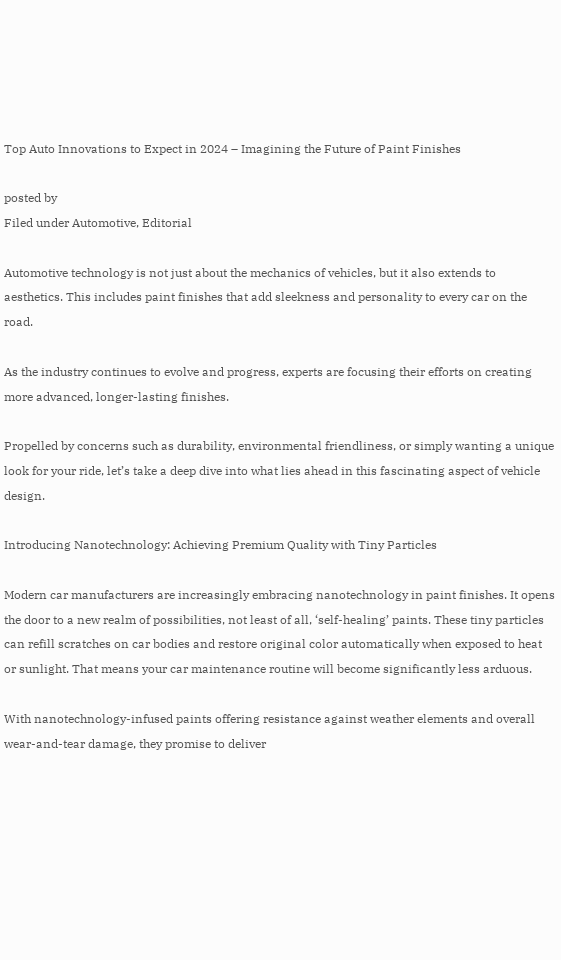Top Auto Innovations to Expect in 2024 – Imagining the Future of Paint Finishes

posted by
Filed under Automotive, Editorial

Automotive technology is not just about the mechanics of vehicles, but it also extends to aesthetics. This includes paint finishes that add sleekness and personality to every car on the road.

As the industry continues to evolve and progress, experts are focusing their efforts on creating more advanced, longer-lasting finishes.

Propelled by concerns such as durability, environmental friendliness, or simply wanting a unique look for your ride, let’s take a deep dive into what lies ahead in this fascinating aspect of vehicle design.

Introducing Nanotechnology: Achieving Premium Quality with Tiny Particles

Modern car manufacturers are increasingly embracing nanotechnology in paint finishes. It opens the door to a new realm of possibilities, not least of all, ‘self-healing’ paints. These tiny particles can refill scratches on car bodies and restore original color automatically when exposed to heat or sunlight. That means your car maintenance routine will become significantly less arduous.

With nanotechnology-infused paints offering resistance against weather elements and overall wear-and-tear damage, they promise to deliver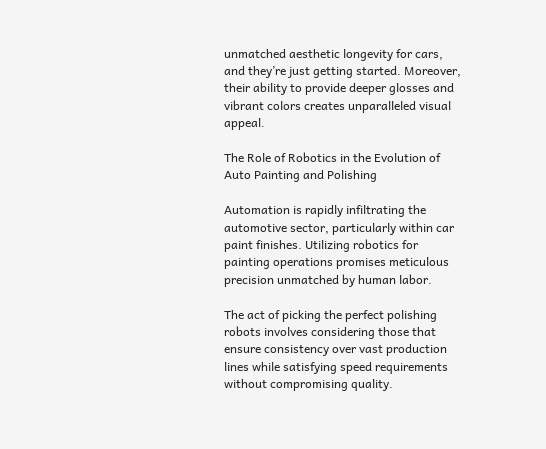unmatched aesthetic longevity for cars, and they’re just getting started. Moreover, their ability to provide deeper glosses and vibrant colors creates unparalleled visual appeal.

The Role of Robotics in the Evolution of Auto Painting and Polishing

Automation is rapidly infiltrating the automotive sector, particularly within car paint finishes. Utilizing robotics for painting operations promises meticulous precision unmatched by human labor.

The act of picking the perfect polishing robots involves considering those that ensure consistency over vast production lines while satisfying speed requirements without compromising quality.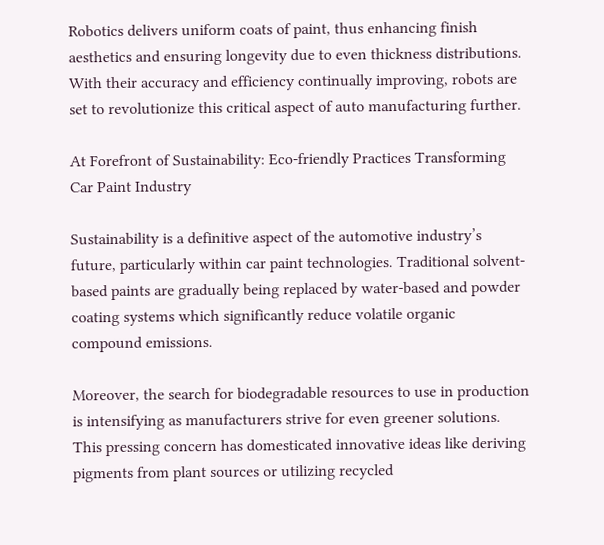Robotics delivers uniform coats of paint, thus enhancing finish aesthetics and ensuring longevity due to even thickness distributions. With their accuracy and efficiency continually improving, robots are set to revolutionize this critical aspect of auto manufacturing further.

At Forefront of Sustainability: Eco-friendly Practices Transforming Car Paint Industry

Sustainability is a definitive aspect of the automotive industry’s future, particularly within car paint technologies. Traditional solvent-based paints are gradually being replaced by water-based and powder coating systems which significantly reduce volatile organic compound emissions.

Moreover, the search for biodegradable resources to use in production is intensifying as manufacturers strive for even greener solutions. This pressing concern has domesticated innovative ideas like deriving pigments from plant sources or utilizing recycled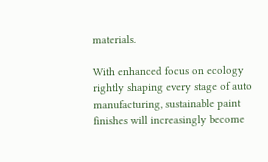materials.

With enhanced focus on ecology rightly shaping every stage of auto manufacturing, sustainable paint finishes will increasingly become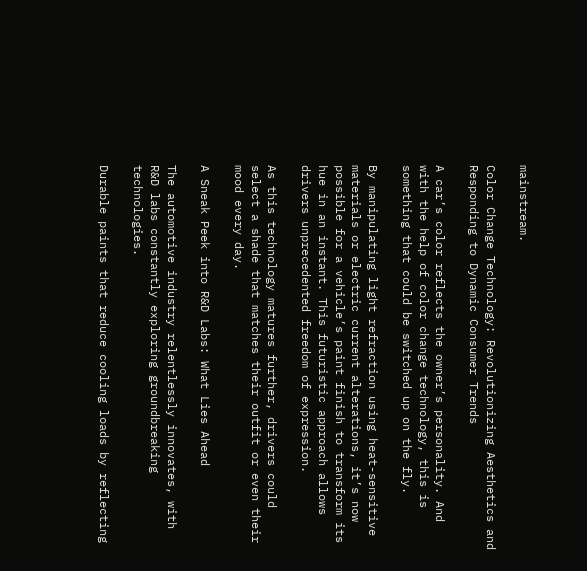mainstream.

Color Change Technology: Revolutionizing Aesthetics and Responding to Dynamic Consumer Trends

A car’s color reflects the owner’s personality. And with the help of color change technology, this is something that could be switched up on the fly.

By manipulating light refraction using heat-sensitive materials or electric current alterations, it’s now possible for a vehicle’s paint finish to transform its hue in an instant. This futuristic approach allows drivers unprecedented freedom of expression.

As this technology matures further, drivers could select a shade that matches their outfit or even their mood every day.

A Sneak Peek into R&D Labs: What Lies Ahead

The automotive industry relentlessly innovates, with R&D labs constantly exploring groundbreaking technologies.

Durable paints that reduce cooling loads by reflecting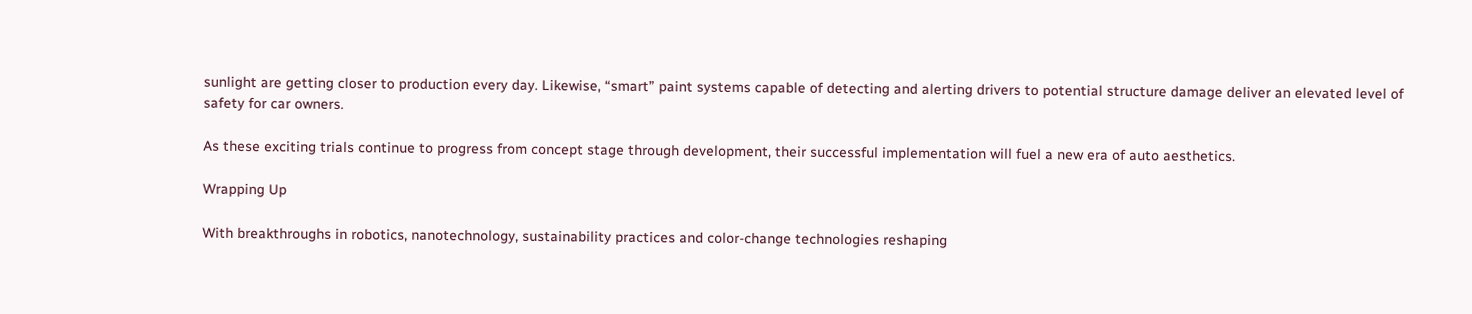sunlight are getting closer to production every day. Likewise, “smart” paint systems capable of detecting and alerting drivers to potential structure damage deliver an elevated level of safety for car owners.

As these exciting trials continue to progress from concept stage through development, their successful implementation will fuel a new era of auto aesthetics.

Wrapping Up

With breakthroughs in robotics, nanotechnology, sustainability practices and color-change technologies reshaping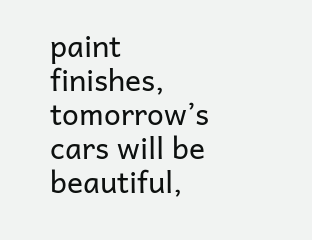paint finishes, tomorrow’s cars will be beautiful,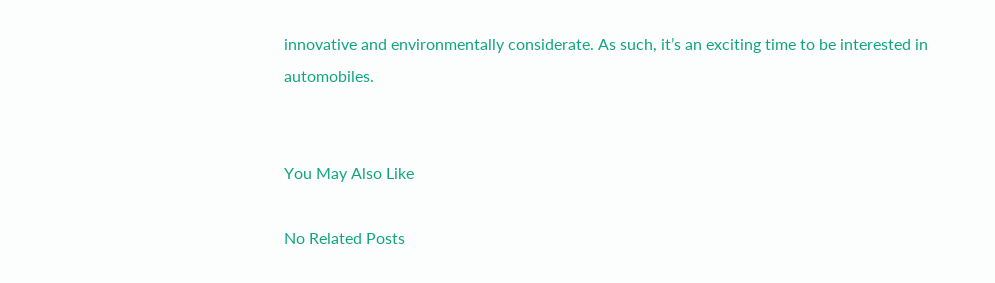innovative and environmentally considerate. As such, it’s an exciting time to be interested in automobiles.


You May Also Like

No Related Posts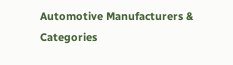Automotive Manufacturers & Categories